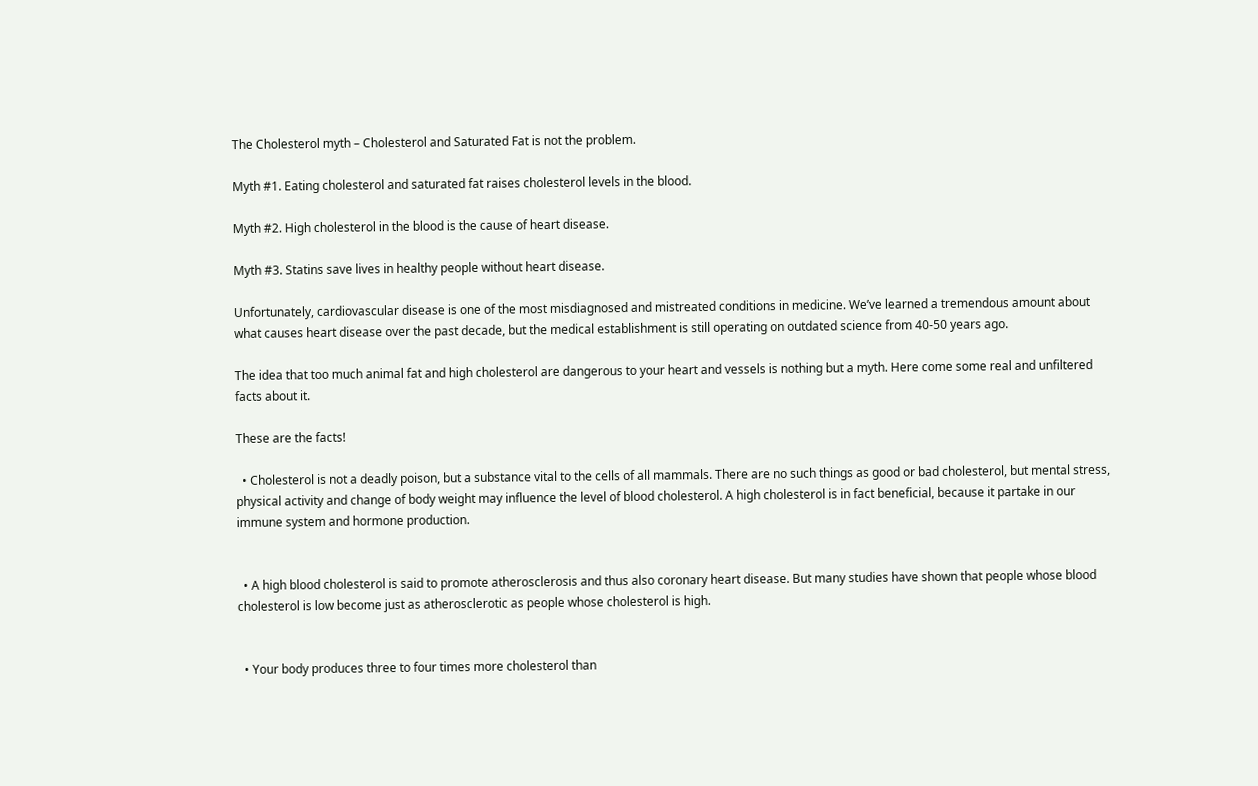The Cholesterol myth – Cholesterol and Saturated Fat is not the problem.

Myth #1. Eating cholesterol and saturated fat raises cholesterol levels in the blood.

Myth #2. High cholesterol in the blood is the cause of heart disease.

Myth #3. Statins save lives in healthy people without heart disease.

Unfortunately, cardiovascular disease is one of the most misdiagnosed and mistreated conditions in medicine. We’ve learned a tremendous amount about what causes heart disease over the past decade, but the medical establishment is still operating on outdated science from 40-50 years ago.

The idea that too much animal fat and high cholesterol are dangerous to your heart and vessels is nothing but a myth. Here come some real and unfiltered facts about it.

These are the facts!

  • Cholesterol is not a deadly poison, but a substance vital to the cells of all mammals. There are no such things as good or bad cholesterol, but mental stress, physical activity and change of body weight may influence the level of blood cholesterol. A high cholesterol is in fact beneficial, because it partake in our immune system and hormone production.


  • A high blood cholesterol is said to promote atherosclerosis and thus also coronary heart disease. But many studies have shown that people whose blood cholesterol is low become just as atherosclerotic as people whose cholesterol is high.


  • Your body produces three to four times more cholesterol than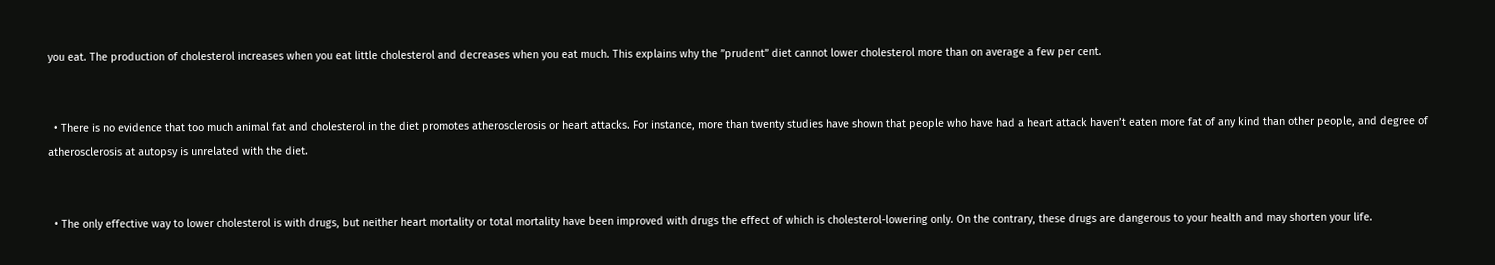you eat. The production of cholesterol increases when you eat little cholesterol and decreases when you eat much. This explains why the ”prudent” diet cannot lower cholesterol more than on average a few per cent.


  • There is no evidence that too much animal fat and cholesterol in the diet promotes atherosclerosis or heart attacks. For instance, more than twenty studies have shown that people who have had a heart attack haven’t eaten more fat of any kind than other people, and degree of atherosclerosis at autopsy is unrelated with the diet.


  • The only effective way to lower cholesterol is with drugs, but neither heart mortality or total mortality have been improved with drugs the effect of which is cholesterol-lowering only. On the contrary, these drugs are dangerous to your health and may shorten your life.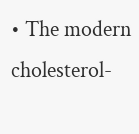• The modern cholesterol-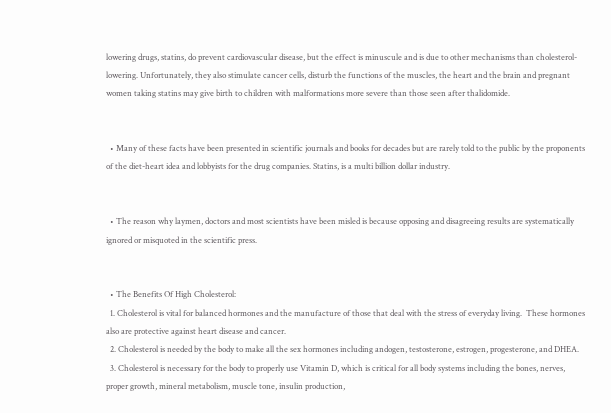lowering drugs, statins, do prevent cardiovascular disease, but the effect is minuscule and is due to other mechanisms than cholesterol-lowering. Unfortunately, they also stimulate cancer cells, disturb the functions of the muscles, the heart and the brain and pregnant women taking statins may give birth to children with malformations more severe than those seen after thalidomide.


  • Many of these facts have been presented in scientific journals and books for decades but are rarely told to the public by the proponents of the diet-heart idea and lobbyists for the drug companies. Statins, is a multi billion dollar industry.


  • The reason why laymen, doctors and most scientists have been misled is because opposing and disagreeing results are systematically ignored or misquoted in the scientific press.


  • The Benefits Of High Cholesterol:
  1. Cholesterol is vital for balanced hormones and the manufacture of those that deal with the stress of everyday living.  These hormones also are protective against heart disease and cancer.
  2. Cholesterol is needed by the body to make all the sex hormones including andogen, testosterone, estrogen, progesterone, and DHEA.
  3. Cholesterol is necessary for the body to properly use Vitamin D, which is critical for all body systems including the bones, nerves, proper growth, mineral metabolism, muscle tone, insulin production,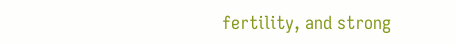fertility, and strong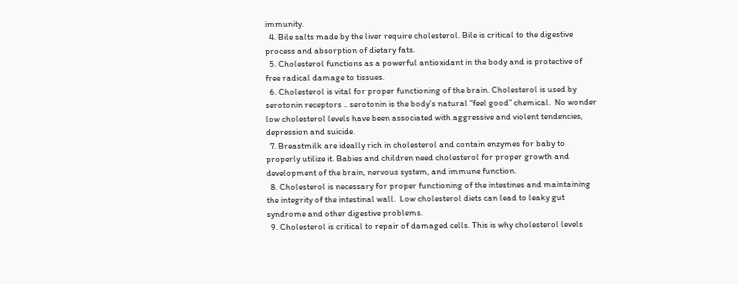immunity.
  4. Bile salts made by the liver require cholesterol. Bile is critical to the digestive process and absorption of dietary fats.
  5. Cholesterol functions as a powerful antioxidant in the body and is protective of free radical damage to tissues.
  6. Cholesterol is vital for proper functioning of the brain. Cholesterol is used by serotonin receptors .. serotonin is the body’s natural “feel good” chemical.  No wonder low cholesterol levels have been associated with aggressive and violent tendencies, depression and suicide.
  7. Breastmilk are ideally rich in cholesterol and contain enzymes for baby to properly utilize it. Babies and children need cholesterol for proper growth and development of the brain, nervous system, and immune function.
  8. Cholesterol is necessary for proper functioning of the intestines and maintaining the integrity of the intestinal wall.  Low cholesterol diets can lead to leaky gut syndrome and other digestive problems.
  9. Cholesterol is critical to repair of damaged cells. This is why cholesterol levels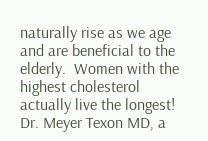naturally rise as we age and are beneficial to the elderly.  Women with the highest cholesterol actually live the longest!  Dr. Meyer Texon MD, a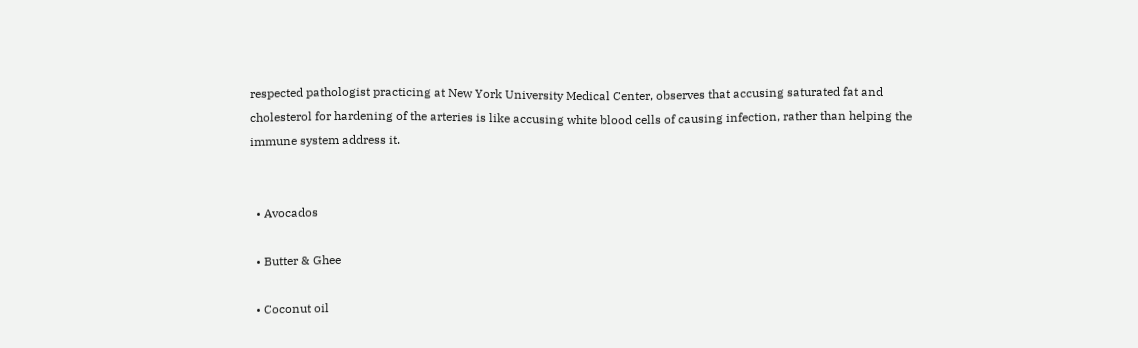respected pathologist practicing at New York University Medical Center, observes that accusing saturated fat and cholesterol for hardening of the arteries is like accusing white blood cells of causing infection, rather than helping the immune system address it.


  • Avocados

  • Butter & Ghee

  • Coconut oil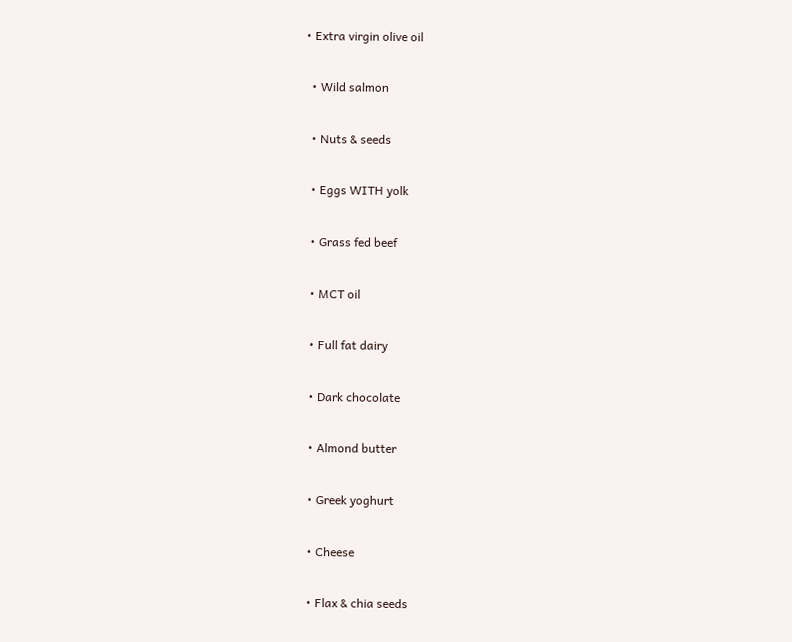• Extra virgin olive oil

  • Wild salmon

  • Nuts & seeds

  • Eggs WITH yolk

  • Grass fed beef

  • MCT oil

  • Full fat dairy

  • Dark chocolate

  • Almond butter

  • Greek yoghurt

  • Cheese

  • Flax & chia seeds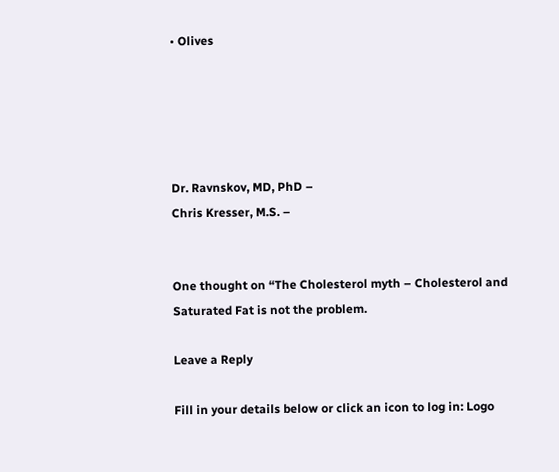• Olives





Dr. Ravnskov, MD, PhD –
Chris Kresser, M.S. –


One thought on “The Cholesterol myth – Cholesterol and Saturated Fat is not the problem.

Leave a Reply

Fill in your details below or click an icon to log in: Logo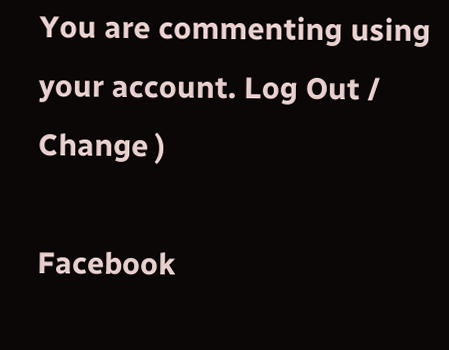You are commenting using your account. Log Out /  Change )

Facebook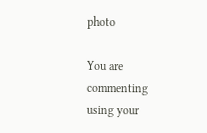photo

You are commenting using your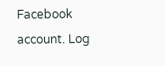Facebook account. Log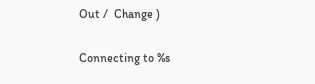Out /  Change )

Connecting to %s